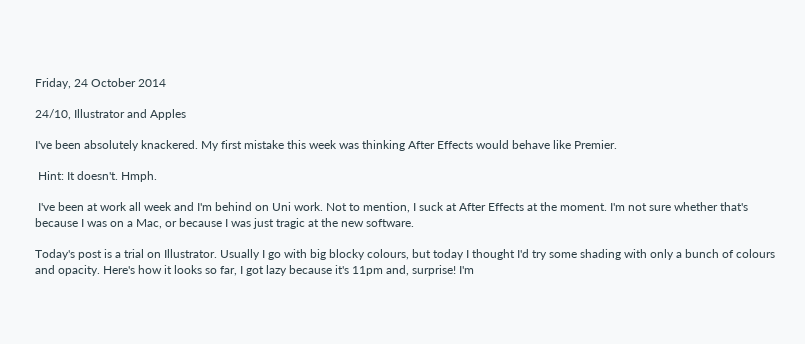Friday, 24 October 2014

24/10, Illustrator and Apples

I've been absolutely knackered. My first mistake this week was thinking After Effects would behave like Premier.

 Hint: It doesn't. Hmph.

 I've been at work all week and I'm behind on Uni work. Not to mention, I suck at After Effects at the moment. I'm not sure whether that's because I was on a Mac, or because I was just tragic at the new software.

Today's post is a trial on Illustrator. Usually I go with big blocky colours, but today I thought I'd try some shading with only a bunch of colours and opacity. Here's how it looks so far, I got lazy because it's 11pm and, surprise! I'm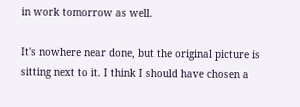in work tomorrow as well.

It's nowhere near done, but the original picture is sitting next to it. I think I should have chosen a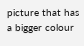picture that has a bigger colour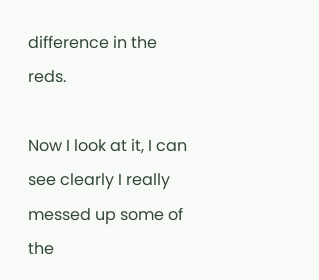difference in the reds.

Now I look at it, I can see clearly I really messed up some of the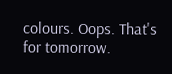colours. Oops. That's for tomorrow.